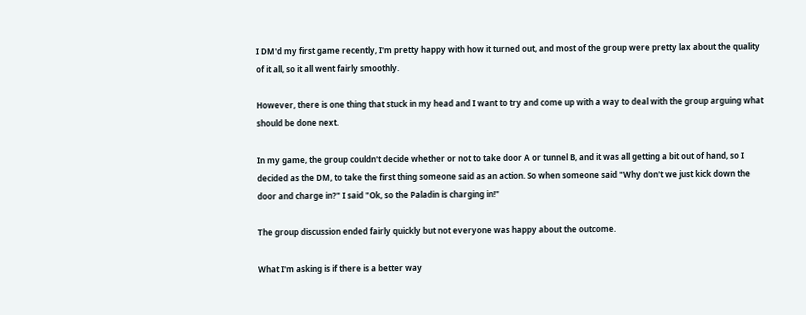I DM'd my first game recently, I'm pretty happy with how it turned out, and most of the group were pretty lax about the quality of it all, so it all went fairly smoothly.

However, there is one thing that stuck in my head and I want to try and come up with a way to deal with the group arguing what should be done next.

In my game, the group couldn't decide whether or not to take door A or tunnel B, and it was all getting a bit out of hand, so I decided as the DM, to take the first thing someone said as an action. So when someone said "Why don't we just kick down the door and charge in?" I said "Ok, so the Paladin is charging in!"

The group discussion ended fairly quickly but not everyone was happy about the outcome.

What I'm asking is if there is a better way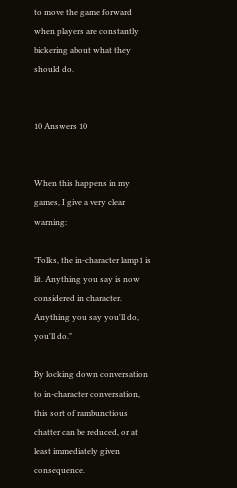to move the game forward when players are constantly bickering about what they should do.


10 Answers 10


When this happens in my games, I give a very clear warning:

"Folks, the in-character lamp1 is lit. Anything you say is now considered in character. Anything you say you'll do, you'll do."

By locking down conversation to in-character conversation, this sort of rambunctious chatter can be reduced, or at least immediately given consequence.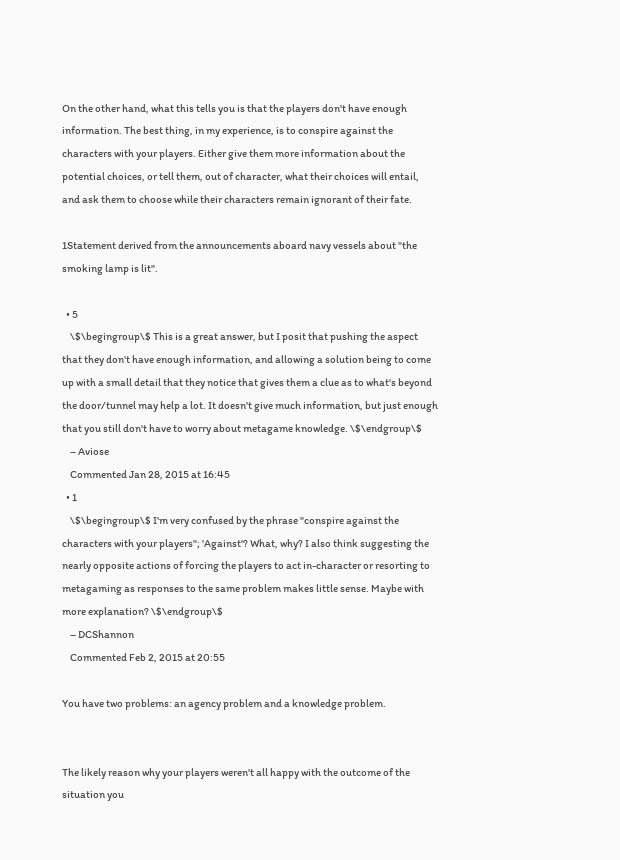On the other hand, what this tells you is that the players don't have enough information. The best thing, in my experience, is to conspire against the characters with your players. Either give them more information about the potential choices, or tell them, out of character, what their choices will entail, and ask them to choose while their characters remain ignorant of their fate.

1Statement derived from the announcements aboard navy vessels about "the smoking lamp is lit".

  • 5
    \$\begingroup\$ This is a great answer, but I posit that pushing the aspect that they don't have enough information, and allowing a solution being to come up with a small detail that they notice that gives them a clue as to what's beyond the door/tunnel may help a lot. It doesn't give much information, but just enough that you still don't have to worry about metagame knowledge. \$\endgroup\$
    – Aviose
    Commented Jan 28, 2015 at 16:45
  • 1
    \$\begingroup\$ I'm very confused by the phrase "conspire against the characters with your players"; 'Against'? What, why? I also think suggesting the nearly opposite actions of forcing the players to act in-character or resorting to metagaming as responses to the same problem makes little sense. Maybe with more explanation? \$\endgroup\$
    – DCShannon
    Commented Feb 2, 2015 at 20:55

You have two problems: an agency problem and a knowledge problem.


The likely reason why your players weren't all happy with the outcome of the situation you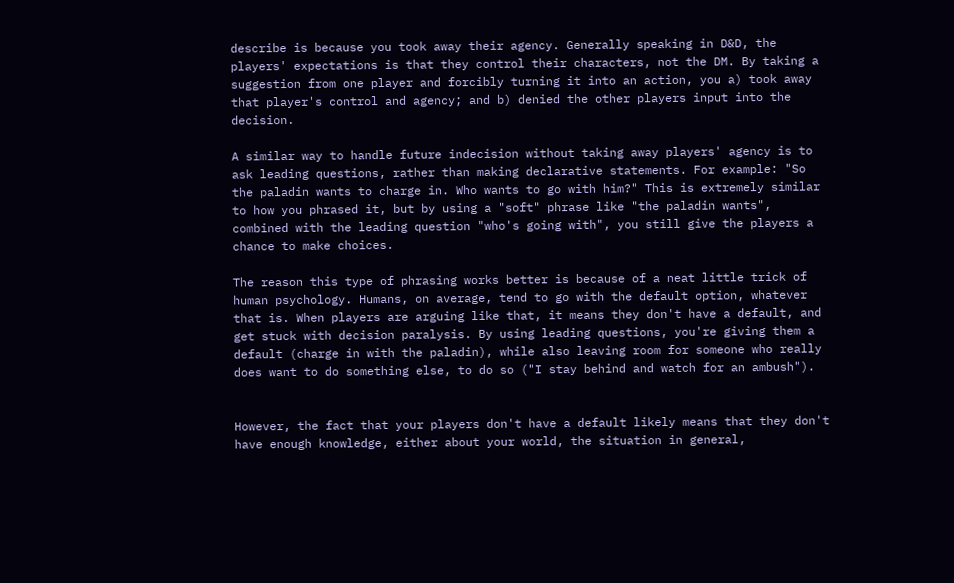describe is because you took away their agency. Generally speaking in D&D, the players' expectations is that they control their characters, not the DM. By taking a suggestion from one player and forcibly turning it into an action, you a) took away that player's control and agency; and b) denied the other players input into the decision.

A similar way to handle future indecision without taking away players' agency is to ask leading questions, rather than making declarative statements. For example: "So the paladin wants to charge in. Who wants to go with him?" This is extremely similar to how you phrased it, but by using a "soft" phrase like "the paladin wants", combined with the leading question "who's going with", you still give the players a chance to make choices.

The reason this type of phrasing works better is because of a neat little trick of human psychology. Humans, on average, tend to go with the default option, whatever that is. When players are arguing like that, it means they don't have a default, and get stuck with decision paralysis. By using leading questions, you're giving them a default (charge in with the paladin), while also leaving room for someone who really does want to do something else, to do so ("I stay behind and watch for an ambush").


However, the fact that your players don't have a default likely means that they don't have enough knowledge, either about your world, the situation in general,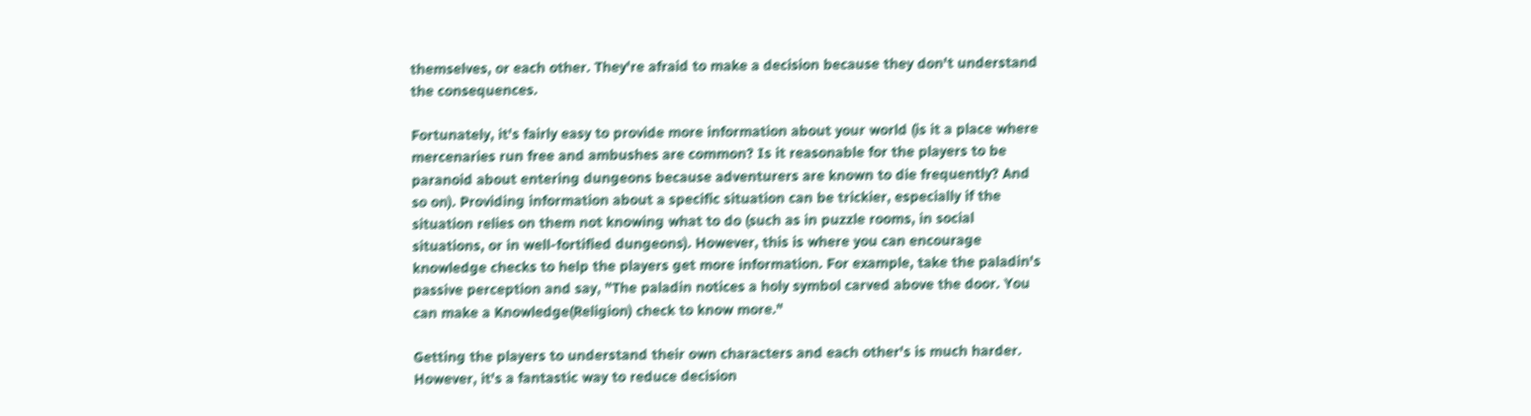themselves, or each other. They're afraid to make a decision because they don't understand the consequences.

Fortunately, it's fairly easy to provide more information about your world (is it a place where mercenaries run free and ambushes are common? Is it reasonable for the players to be paranoid about entering dungeons because adventurers are known to die frequently? And so on). Providing information about a specific situation can be trickier, especially if the situation relies on them not knowing what to do (such as in puzzle rooms, in social situations, or in well-fortified dungeons). However, this is where you can encourage knowledge checks to help the players get more information. For example, take the paladin's passive perception and say, "The paladin notices a holy symbol carved above the door. You can make a Knowledge(Religion) check to know more."

Getting the players to understand their own characters and each other's is much harder. However, it's a fantastic way to reduce decision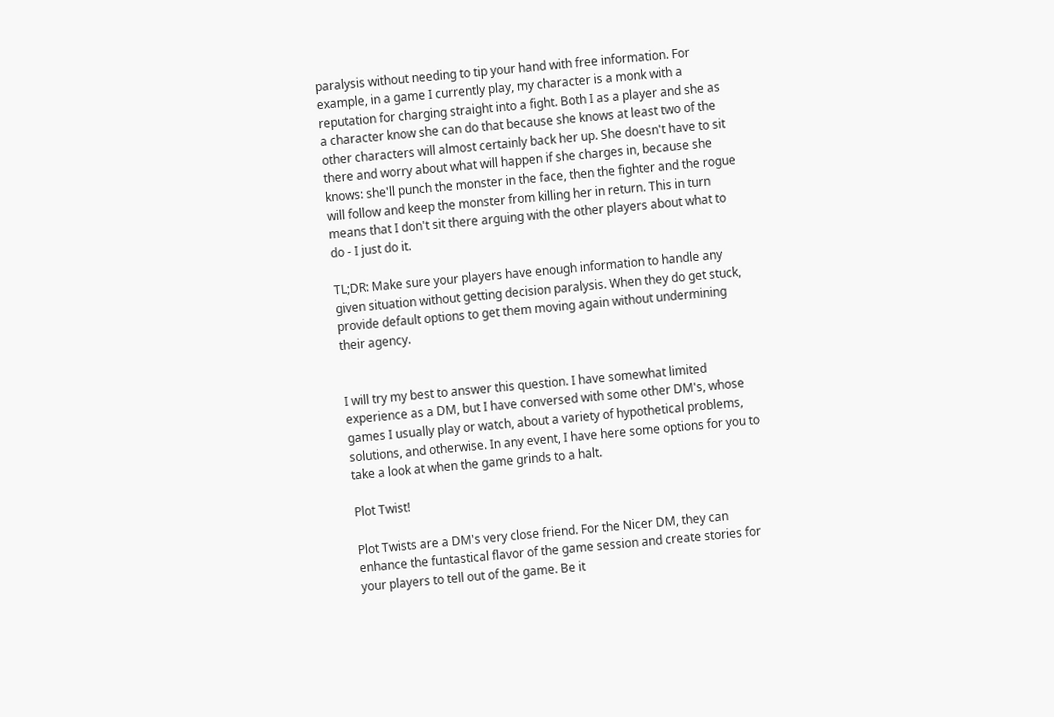paralysis without needing to tip your hand with free information. For example, in a game I currently play, my character is a monk with a reputation for charging straight into a fight. Both I as a player and she as a character know she can do that because she knows at least two of the other characters will almost certainly back her up. She doesn't have to sit there and worry about what will happen if she charges in, because she knows: she'll punch the monster in the face, then the fighter and the rogue will follow and keep the monster from killing her in return. This in turn means that I don't sit there arguing with the other players about what to do - I just do it.

TL;DR: Make sure your players have enough information to handle any given situation without getting decision paralysis. When they do get stuck, provide default options to get them moving again without undermining their agency.


I will try my best to answer this question. I have somewhat limited experience as a DM, but I have conversed with some other DM's, whose games I usually play or watch, about a variety of hypothetical problems, solutions, and otherwise. In any event, I have here some options for you to take a look at when the game grinds to a halt.

Plot Twist!

Plot Twists are a DM's very close friend. For the Nicer DM, they can enhance the funtastical flavor of the game session and create stories for your players to tell out of the game. Be it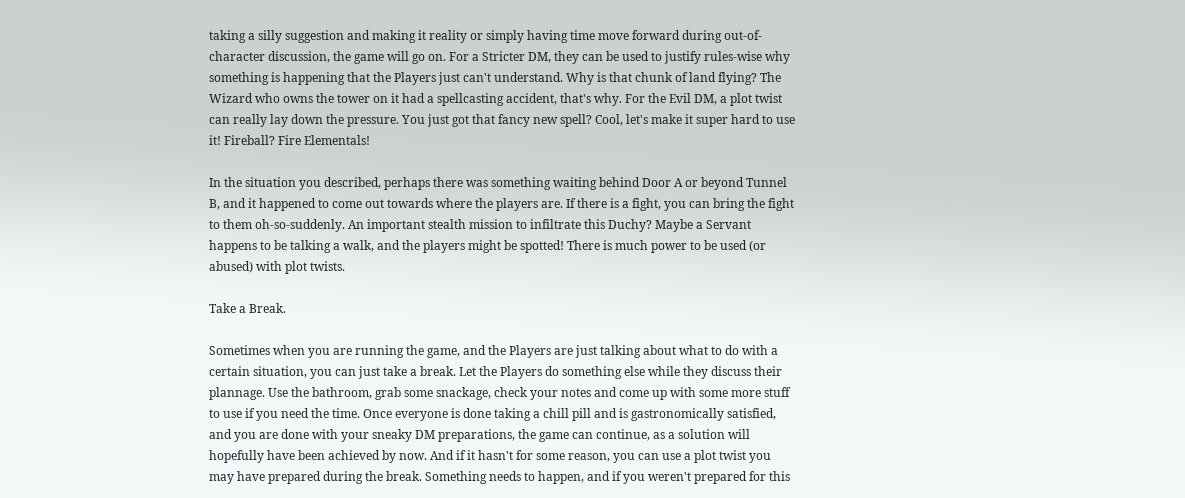taking a silly suggestion and making it reality or simply having time move forward during out-of-character discussion, the game will go on. For a Stricter DM, they can be used to justify rules-wise why something is happening that the Players just can't understand. Why is that chunk of land flying? The Wizard who owns the tower on it had a spellcasting accident, that's why. For the Evil DM, a plot twist can really lay down the pressure. You just got that fancy new spell? Cool, let's make it super hard to use it! Fireball? Fire Elementals!

In the situation you described, perhaps there was something waiting behind Door A or beyond Tunnel B, and it happened to come out towards where the players are. If there is a fight, you can bring the fight to them oh-so-suddenly. An important stealth mission to infiltrate this Duchy? Maybe a Servant happens to be talking a walk, and the players might be spotted! There is much power to be used (or abused) with plot twists.

Take a Break.

Sometimes when you are running the game, and the Players are just talking about what to do with a certain situation, you can just take a break. Let the Players do something else while they discuss their plannage. Use the bathroom, grab some snackage, check your notes and come up with some more stuff to use if you need the time. Once everyone is done taking a chill pill and is gastronomically satisfied, and you are done with your sneaky DM preparations, the game can continue, as a solution will hopefully have been achieved by now. And if it hasn't for some reason, you can use a plot twist you may have prepared during the break. Something needs to happen, and if you weren't prepared for this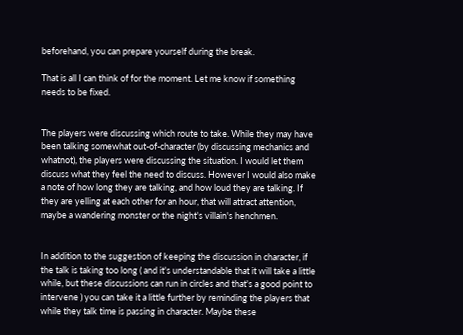beforehand, you can prepare yourself during the break.

That is all I can think of for the moment. Let me know if something needs to be fixed.


The players were discussing which route to take. While they may have been talking somewhat out-of-character (by discussing mechanics and whatnot), the players were discussing the situation. I would let them discuss what they feel the need to discuss. However I would also make a note of how long they are talking, and how loud they are talking. If they are yelling at each other for an hour, that will attract attention, maybe a wandering monster or the night's villain's henchmen.


In addition to the suggestion of keeping the discussion in character, if the talk is taking too long ( and it's understandable that it will take a little while, but these discussions can run in circles and that's a good point to intervene ) you can take it a little further by reminding the players that while they talk time is passing in character. Maybe these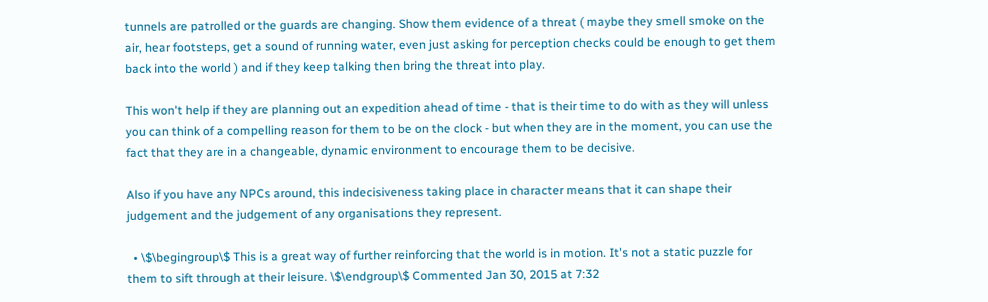tunnels are patrolled or the guards are changing. Show them evidence of a threat ( maybe they smell smoke on the air, hear footsteps, get a sound of running water, even just asking for perception checks could be enough to get them back into the world ) and if they keep talking then bring the threat into play.

This won't help if they are planning out an expedition ahead of time - that is their time to do with as they will unless you can think of a compelling reason for them to be on the clock - but when they are in the moment, you can use the fact that they are in a changeable, dynamic environment to encourage them to be decisive.

Also if you have any NPCs around, this indecisiveness taking place in character means that it can shape their judgement and the judgement of any organisations they represent.

  • \$\begingroup\$ This is a great way of further reinforcing that the world is in motion. It's not a static puzzle for them to sift through at their leisure. \$\endgroup\$ Commented Jan 30, 2015 at 7:32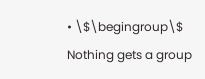• \$\begingroup\$ Nothing gets a group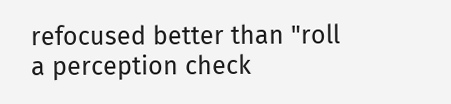refocused better than "roll a perception check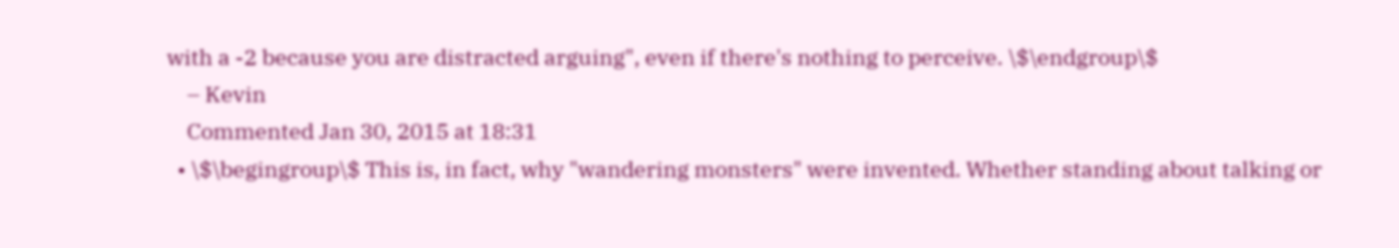with a -2 because you are distracted arguing", even if there's nothing to perceive. \$\endgroup\$
    – Kevin
    Commented Jan 30, 2015 at 18:31
  • \$\begingroup\$ This is, in fact, why "wandering monsters" were invented. Whether standing about talking or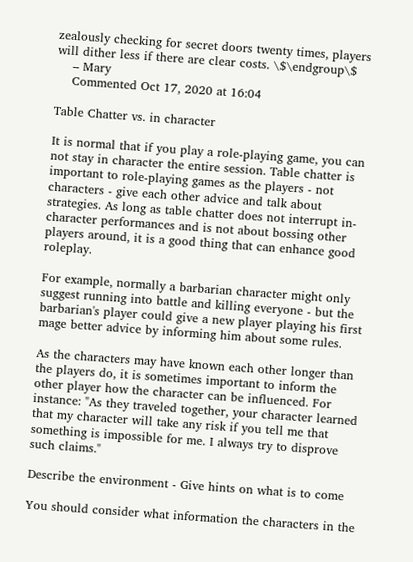zealously checking for secret doors twenty times, players will dither less if there are clear costs. \$\endgroup\$
    – Mary
    Commented Oct 17, 2020 at 16:04

Table Chatter vs. in character

It is normal that if you play a role-playing game, you can not stay in character the entire session. Table chatter is important to role-playing games as the players - not characters - give each other advice and talk about strategies. As long as table chatter does not interrupt in-character performances and is not about bossing other players around, it is a good thing that can enhance good roleplay.

For example, normally a barbarian character might only suggest running into battle and killing everyone - but the barbarian's player could give a new player playing his first mage better advice by informing him about some rules.

As the characters may have known each other longer than the players do, it is sometimes important to inform the other player how the character can be influenced. For instance: "As they traveled together, your character learned that my character will take any risk if you tell me that something is impossible for me. I always try to disprove such claims."

Describe the environment - Give hints on what is to come

You should consider what information the characters in the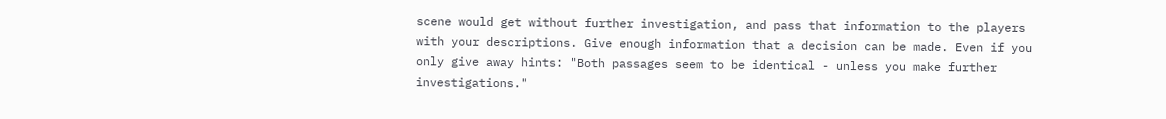scene would get without further investigation, and pass that information to the players with your descriptions. Give enough information that a decision can be made. Even if you only give away hints: "Both passages seem to be identical - unless you make further investigations."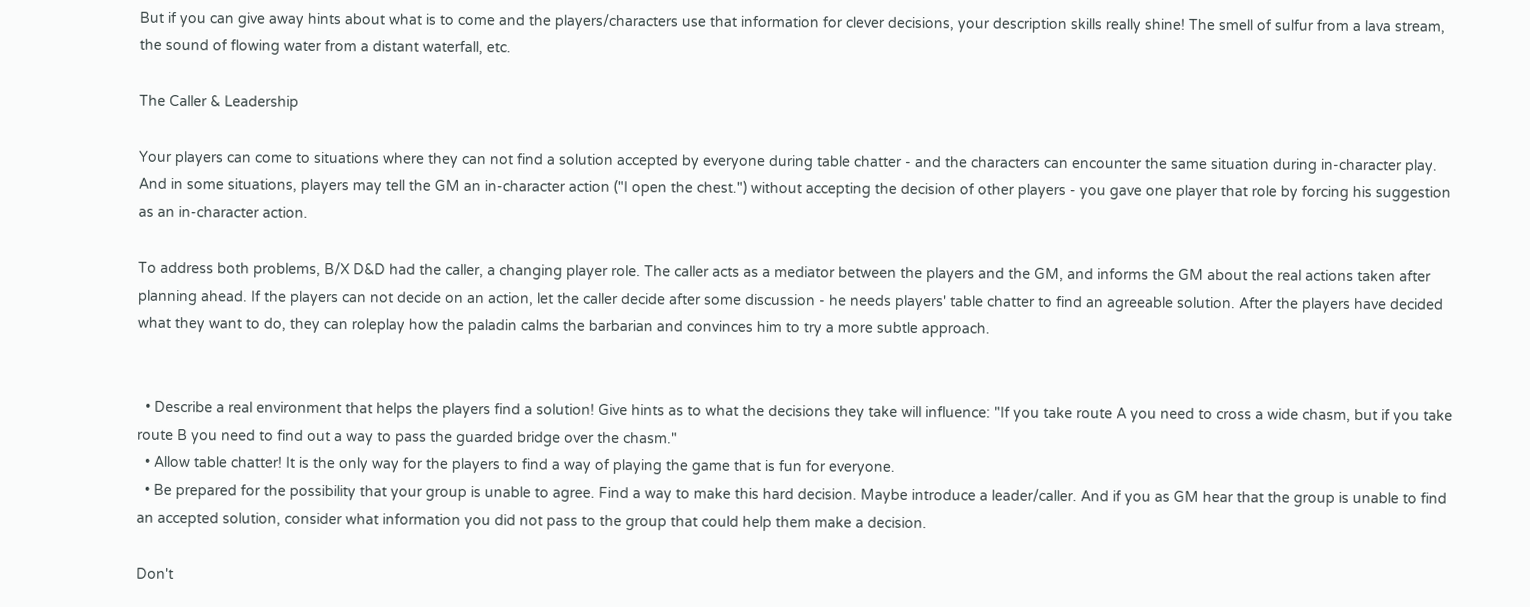But if you can give away hints about what is to come and the players/characters use that information for clever decisions, your description skills really shine! The smell of sulfur from a lava stream, the sound of flowing water from a distant waterfall, etc.

The Caller & Leadership

Your players can come to situations where they can not find a solution accepted by everyone during table chatter - and the characters can encounter the same situation during in-character play. And in some situations, players may tell the GM an in-character action ("I open the chest.") without accepting the decision of other players - you gave one player that role by forcing his suggestion as an in-character action.

To address both problems, B/X D&D had the caller, a changing player role. The caller acts as a mediator between the players and the GM, and informs the GM about the real actions taken after planning ahead. If the players can not decide on an action, let the caller decide after some discussion - he needs players' table chatter to find an agreeable solution. After the players have decided what they want to do, they can roleplay how the paladin calms the barbarian and convinces him to try a more subtle approach.


  • Describe a real environment that helps the players find a solution! Give hints as to what the decisions they take will influence: "If you take route A you need to cross a wide chasm, but if you take route B you need to find out a way to pass the guarded bridge over the chasm."
  • Allow table chatter! It is the only way for the players to find a way of playing the game that is fun for everyone.
  • Be prepared for the possibility that your group is unable to agree. Find a way to make this hard decision. Maybe introduce a leader/caller. And if you as GM hear that the group is unable to find an accepted solution, consider what information you did not pass to the group that could help them make a decision.

Don't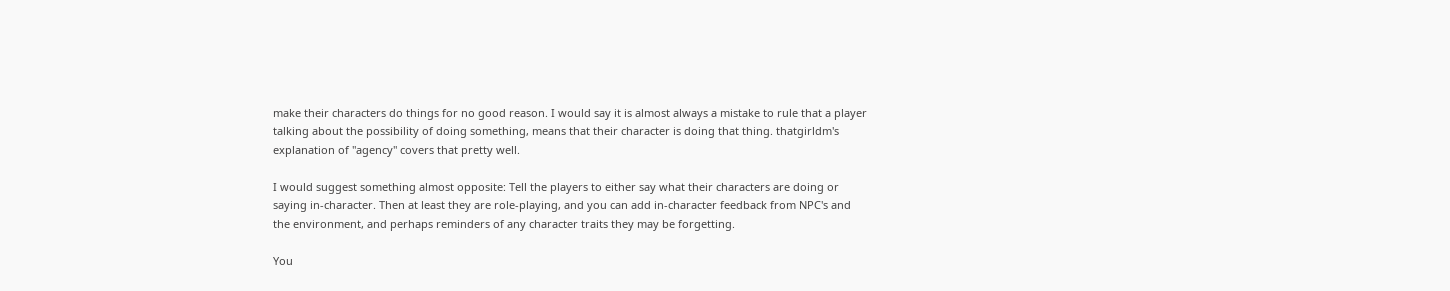make their characters do things for no good reason. I would say it is almost always a mistake to rule that a player talking about the possibility of doing something, means that their character is doing that thing. thatgirldm's explanation of "agency" covers that pretty well.

I would suggest something almost opposite: Tell the players to either say what their characters are doing or saying in-character. Then at least they are role-playing, and you can add in-character feedback from NPC's and the environment, and perhaps reminders of any character traits they may be forgetting.

You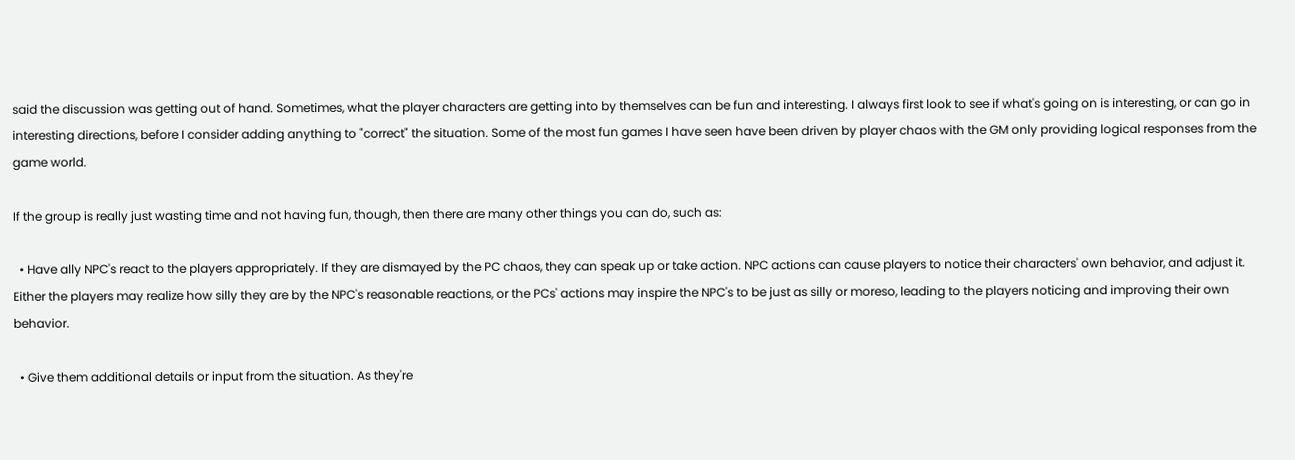said the discussion was getting out of hand. Sometimes, what the player characters are getting into by themselves can be fun and interesting. I always first look to see if what's going on is interesting, or can go in interesting directions, before I consider adding anything to "correct" the situation. Some of the most fun games I have seen have been driven by player chaos with the GM only providing logical responses from the game world.

If the group is really just wasting time and not having fun, though, then there are many other things you can do, such as:

  • Have ally NPC's react to the players appropriately. If they are dismayed by the PC chaos, they can speak up or take action. NPC actions can cause players to notice their characters' own behavior, and adjust it. Either the players may realize how silly they are by the NPC's reasonable reactions, or the PCs' actions may inspire the NPC's to be just as silly or moreso, leading to the players noticing and improving their own behavior.

  • Give them additional details or input from the situation. As they're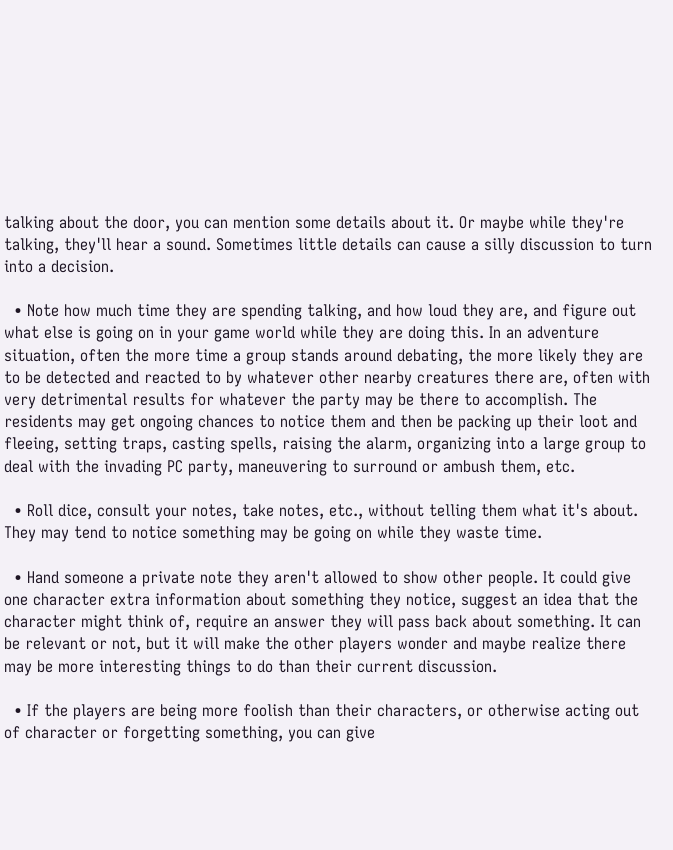talking about the door, you can mention some details about it. Or maybe while they're talking, they'll hear a sound. Sometimes little details can cause a silly discussion to turn into a decision.

  • Note how much time they are spending talking, and how loud they are, and figure out what else is going on in your game world while they are doing this. In an adventure situation, often the more time a group stands around debating, the more likely they are to be detected and reacted to by whatever other nearby creatures there are, often with very detrimental results for whatever the party may be there to accomplish. The residents may get ongoing chances to notice them and then be packing up their loot and fleeing, setting traps, casting spells, raising the alarm, organizing into a large group to deal with the invading PC party, maneuvering to surround or ambush them, etc.

  • Roll dice, consult your notes, take notes, etc., without telling them what it's about. They may tend to notice something may be going on while they waste time.

  • Hand someone a private note they aren't allowed to show other people. It could give one character extra information about something they notice, suggest an idea that the character might think of, require an answer they will pass back about something. It can be relevant or not, but it will make the other players wonder and maybe realize there may be more interesting things to do than their current discussion.

  • If the players are being more foolish than their characters, or otherwise acting out of character or forgetting something, you can give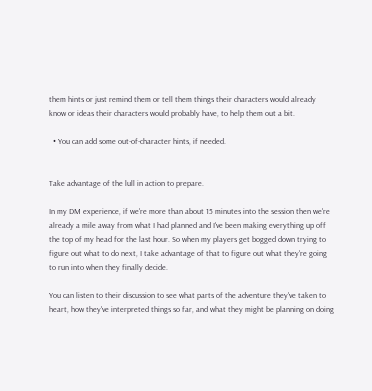them hints or just remind them or tell them things their characters would already know or ideas their characters would probably have, to help them out a bit.

  • You can add some out-of-character hints, if needed.


Take advantage of the lull in action to prepare.

In my DM experience, if we're more than about 15 minutes into the session then we're already a mile away from what I had planned and I've been making everything up off the top of my head for the last hour. So when my players get bogged down trying to figure out what to do next, I take advantage of that to figure out what they're going to run into when they finally decide.

You can listen to their discussion to see what parts of the adventure they've taken to heart, how they've interpreted things so far, and what they might be planning on doing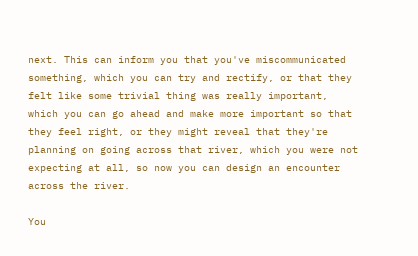next. This can inform you that you've miscommunicated something, which you can try and rectify, or that they felt like some trivial thing was really important, which you can go ahead and make more important so that they feel right, or they might reveal that they're planning on going across that river, which you were not expecting at all, so now you can design an encounter across the river.

You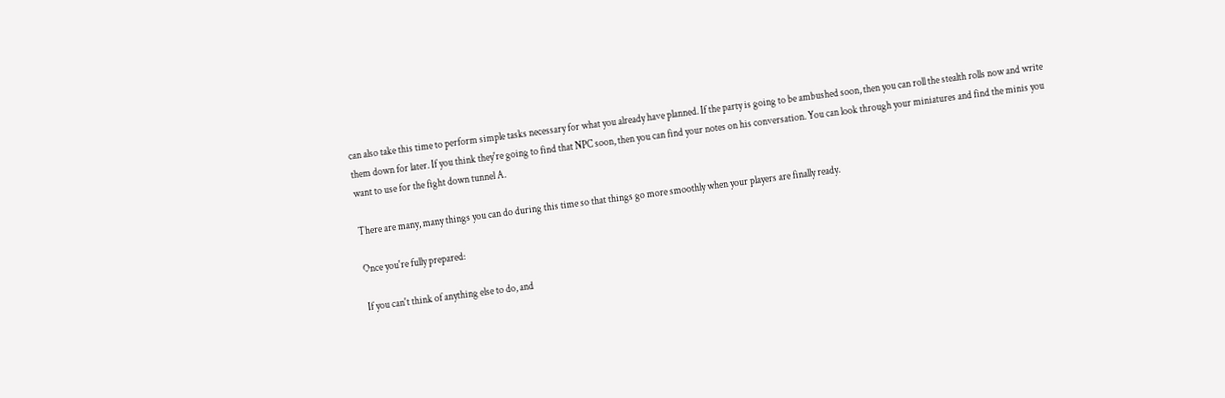can also take this time to perform simple tasks necessary for what you already have planned. If the party is going to be ambushed soon, then you can roll the stealth rolls now and write them down for later. If you think they're going to find that NPC soon, then you can find your notes on his conversation. You can look through your miniatures and find the minis you want to use for the fight down tunnel A.

There are many, many things you can do during this time so that things go more smoothly when your players are finally ready.

Once you're fully prepared:

If you can't think of anything else to do, and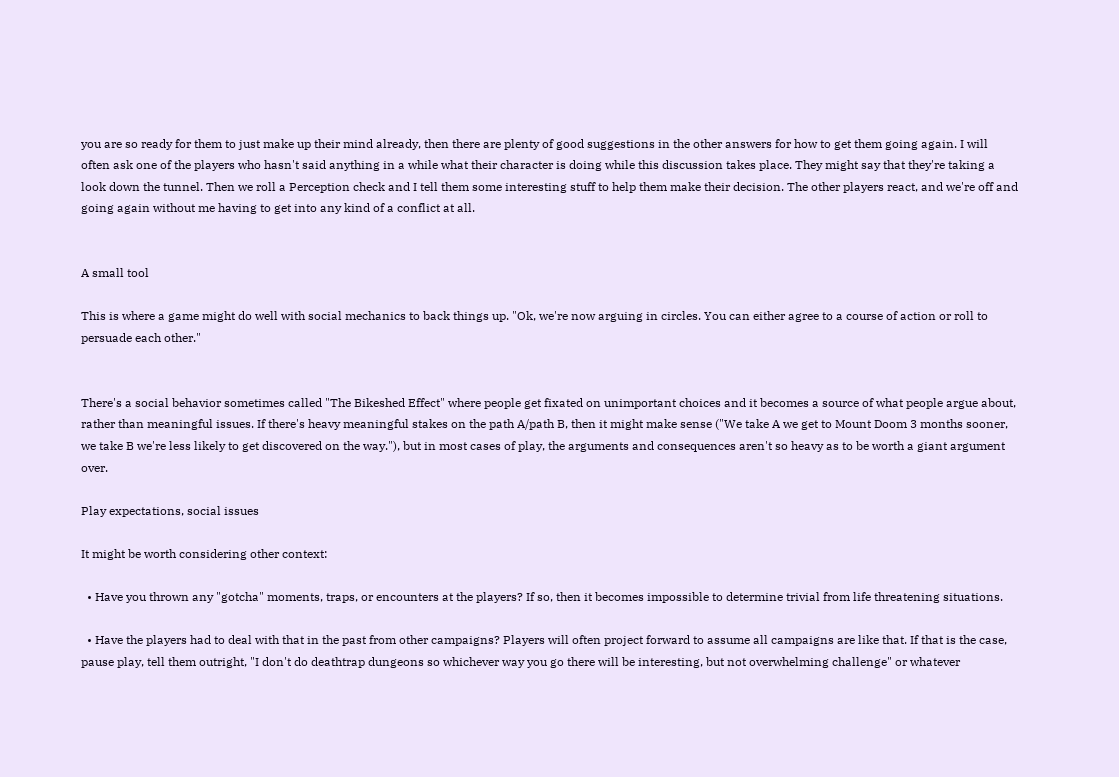you are so ready for them to just make up their mind already, then there are plenty of good suggestions in the other answers for how to get them going again. I will often ask one of the players who hasn't said anything in a while what their character is doing while this discussion takes place. They might say that they're taking a look down the tunnel. Then we roll a Perception check and I tell them some interesting stuff to help them make their decision. The other players react, and we're off and going again without me having to get into any kind of a conflict at all.


A small tool

This is where a game might do well with social mechanics to back things up. "Ok, we're now arguing in circles. You can either agree to a course of action or roll to persuade each other."


There's a social behavior sometimes called "The Bikeshed Effect" where people get fixated on unimportant choices and it becomes a source of what people argue about, rather than meaningful issues. If there's heavy meaningful stakes on the path A/path B, then it might make sense ("We take A we get to Mount Doom 3 months sooner, we take B we're less likely to get discovered on the way."), but in most cases of play, the arguments and consequences aren't so heavy as to be worth a giant argument over.

Play expectations, social issues

It might be worth considering other context:

  • Have you thrown any "gotcha" moments, traps, or encounters at the players? If so, then it becomes impossible to determine trivial from life threatening situations.

  • Have the players had to deal with that in the past from other campaigns? Players will often project forward to assume all campaigns are like that. If that is the case, pause play, tell them outright, "I don't do deathtrap dungeons so whichever way you go there will be interesting, but not overwhelming challenge" or whatever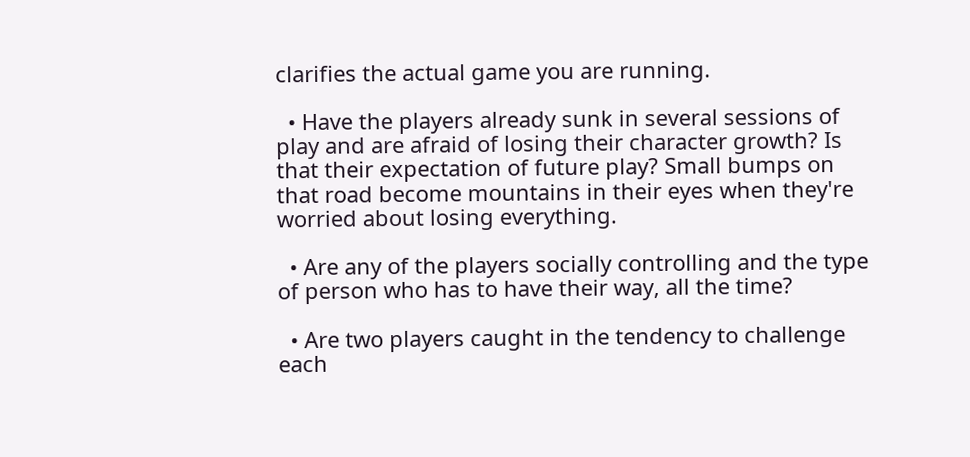clarifies the actual game you are running.

  • Have the players already sunk in several sessions of play and are afraid of losing their character growth? Is that their expectation of future play? Small bumps on that road become mountains in their eyes when they're worried about losing everything.

  • Are any of the players socially controlling and the type of person who has to have their way, all the time?

  • Are two players caught in the tendency to challenge each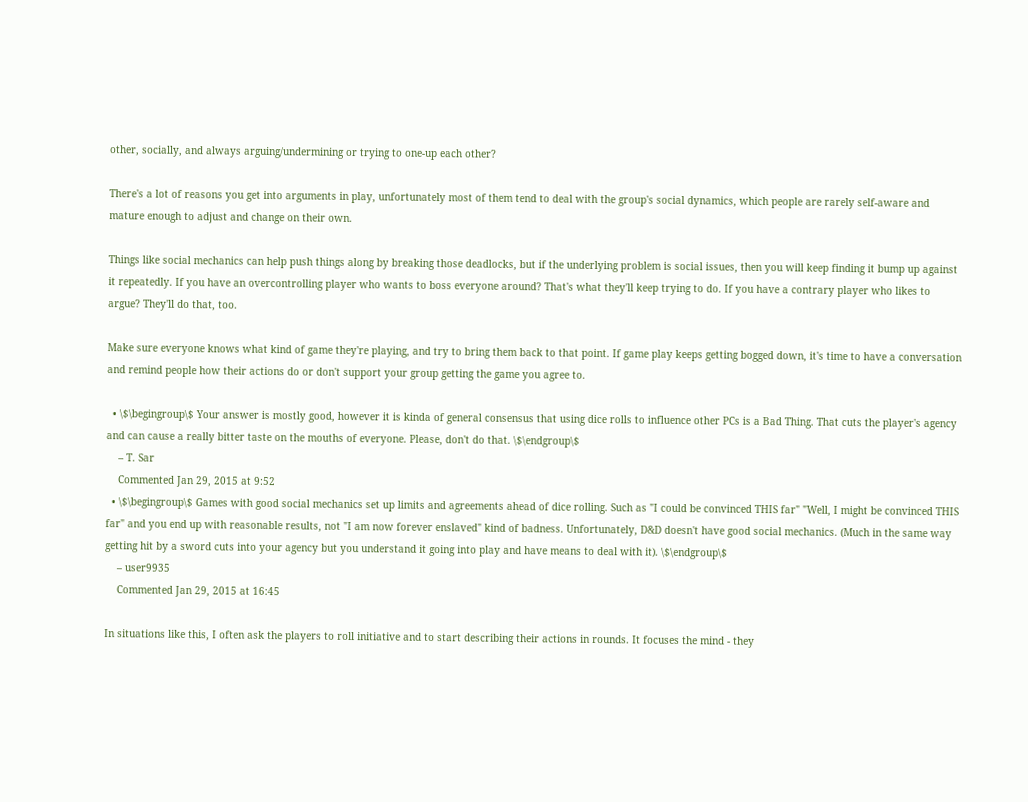other, socially, and always arguing/undermining or trying to one-up each other?

There's a lot of reasons you get into arguments in play, unfortunately most of them tend to deal with the group's social dynamics, which people are rarely self-aware and mature enough to adjust and change on their own.

Things like social mechanics can help push things along by breaking those deadlocks, but if the underlying problem is social issues, then you will keep finding it bump up against it repeatedly. If you have an overcontrolling player who wants to boss everyone around? That's what they'll keep trying to do. If you have a contrary player who likes to argue? They'll do that, too.

Make sure everyone knows what kind of game they're playing, and try to bring them back to that point. If game play keeps getting bogged down, it's time to have a conversation and remind people how their actions do or don't support your group getting the game you agree to.

  • \$\begingroup\$ Your answer is mostly good, however it is kinda of general consensus that using dice rolls to influence other PCs is a Bad Thing. That cuts the player's agency and can cause a really bitter taste on the mouths of everyone. Please, don't do that. \$\endgroup\$
    – T. Sar
    Commented Jan 29, 2015 at 9:52
  • \$\begingroup\$ Games with good social mechanics set up limits and agreements ahead of dice rolling. Such as "I could be convinced THIS far" "Well, I might be convinced THIS far" and you end up with reasonable results, not "I am now forever enslaved" kind of badness. Unfortunately, D&D doesn't have good social mechanics. (Much in the same way getting hit by a sword cuts into your agency but you understand it going into play and have means to deal with it). \$\endgroup\$
    – user9935
    Commented Jan 29, 2015 at 16:45

In situations like this, I often ask the players to roll initiative and to start describing their actions in rounds. It focuses the mind - they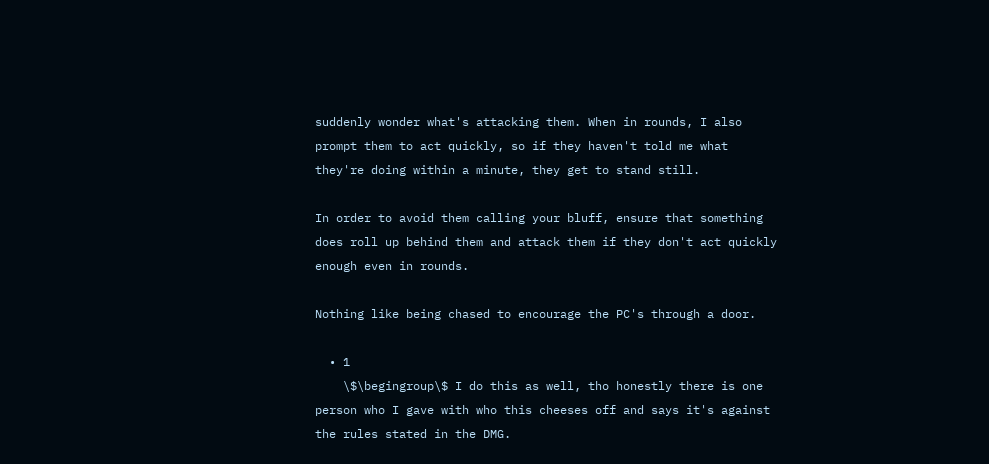suddenly wonder what's attacking them. When in rounds, I also prompt them to act quickly, so if they haven't told me what they're doing within a minute, they get to stand still.

In order to avoid them calling your bluff, ensure that something does roll up behind them and attack them if they don't act quickly enough even in rounds.

Nothing like being chased to encourage the PC's through a door.

  • 1
    \$\begingroup\$ I do this as well, tho honestly there is one person who I gave with who this cheeses off and says it's against the rules stated in the DMG.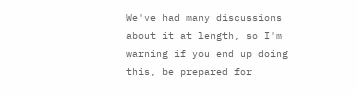We've had many discussions about it at length, so I'm warning if you end up doing this, be prepared for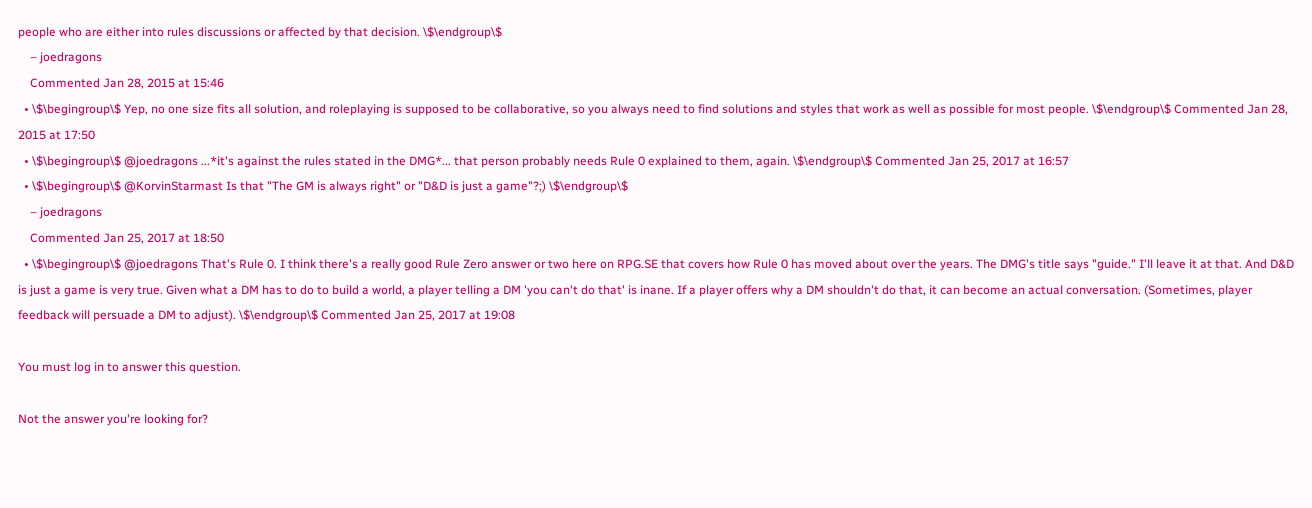people who are either into rules discussions or affected by that decision. \$\endgroup\$
    – joedragons
    Commented Jan 28, 2015 at 15:46
  • \$\begingroup\$ Yep, no one size fits all solution, and roleplaying is supposed to be collaborative, so you always need to find solutions and styles that work as well as possible for most people. \$\endgroup\$ Commented Jan 28, 2015 at 17:50
  • \$\begingroup\$ @joedragons ...*it's against the rules stated in the DMG*... that person probably needs Rule 0 explained to them, again. \$\endgroup\$ Commented Jan 25, 2017 at 16:57
  • \$\begingroup\$ @KorvinStarmast Is that "The GM is always right" or "D&D is just a game"?;) \$\endgroup\$
    – joedragons
    Commented Jan 25, 2017 at 18:50
  • \$\begingroup\$ @joedragons That's Rule 0. I think there's a really good Rule Zero answer or two here on RPG.SE that covers how Rule 0 has moved about over the years. The DMG's title says "guide." I'll leave it at that. And D&D is just a game is very true. Given what a DM has to do to build a world, a player telling a DM 'you can't do that' is inane. If a player offers why a DM shouldn't do that, it can become an actual conversation. (Sometimes, player feedback will persuade a DM to adjust). \$\endgroup\$ Commented Jan 25, 2017 at 19:08

You must log in to answer this question.

Not the answer you're looking for?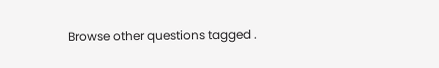Browse other questions tagged .